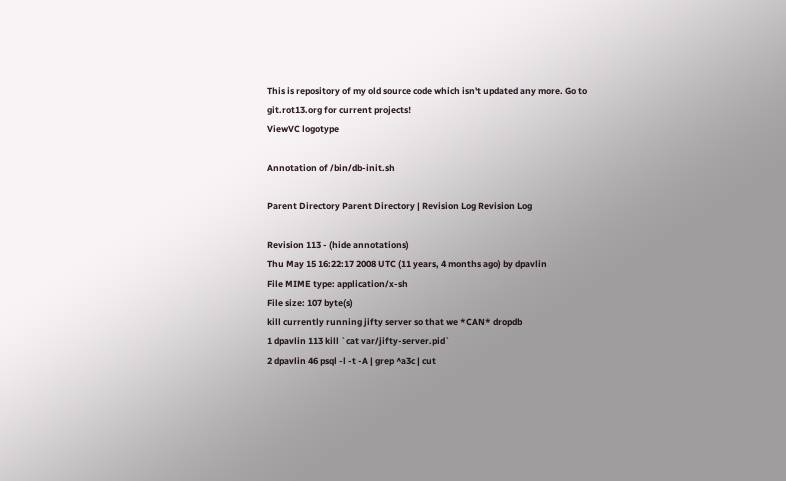This is repository of my old source code which isn't updated any more. Go to git.rot13.org for current projects!
ViewVC logotype

Annotation of /bin/db-init.sh

Parent Directory Parent Directory | Revision Log Revision Log

Revision 113 - (hide annotations)
Thu May 15 16:22:17 2008 UTC (11 years, 4 months ago) by dpavlin
File MIME type: application/x-sh
File size: 107 byte(s)
kill currently running jifty server so that we *CAN* dropdb
1 dpavlin 113 kill `cat var/jifty-server.pid`
2 dpavlin 46 psql -l -t -A | grep ^a3c | cut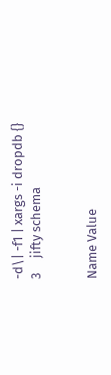-d\| -f1 | xargs -i dropdb {}
3     jifty schema


Name Value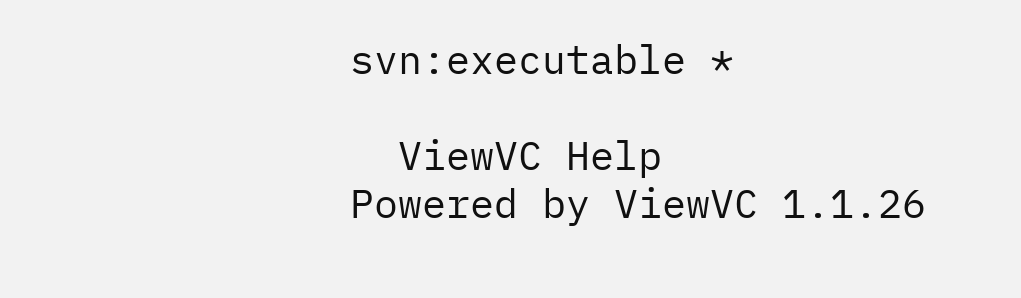svn:executable *

  ViewVC Help
Powered by ViewVC 1.1.26